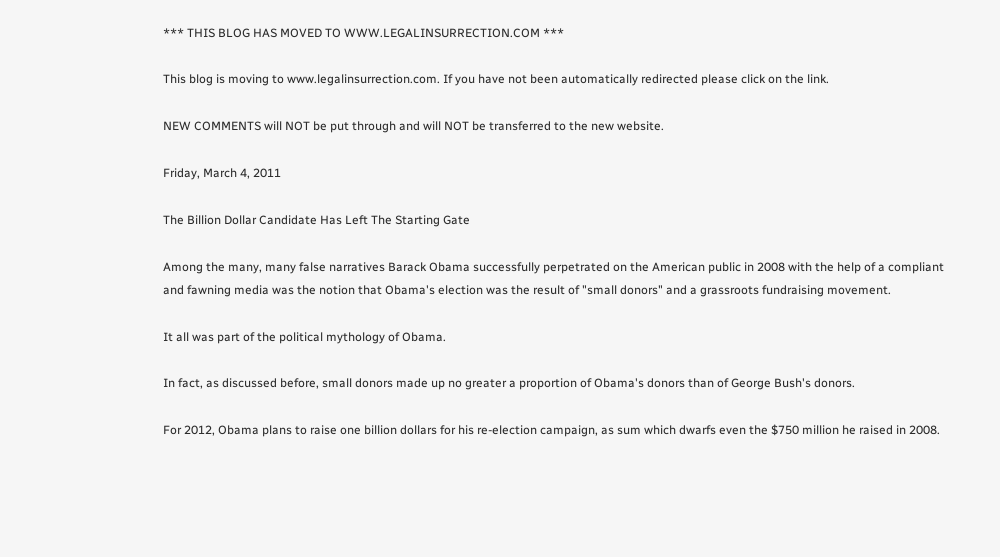*** THIS BLOG HAS MOVED TO WWW.LEGALINSURRECTION.COM ***

This blog is moving to www.legalinsurrection.com. If you have not been automatically redirected please click on the link.

NEW COMMENTS will NOT be put through and will NOT be transferred to the new website.

Friday, March 4, 2011

The Billion Dollar Candidate Has Left The Starting Gate

Among the many, many false narratives Barack Obama successfully perpetrated on the American public in 2008 with the help of a compliant and fawning media was the notion that Obama's election was the result of "small donors" and a grassroots fundraising movement.

It all was part of the political mythology of Obama.

In fact, as discussed before, small donors made up no greater a proportion of Obama's donors than of George Bush's donors.

For 2012, Obama plans to raise one billion dollars for his re-election campaign, as sum which dwarfs even the $750 million he raised in 2008.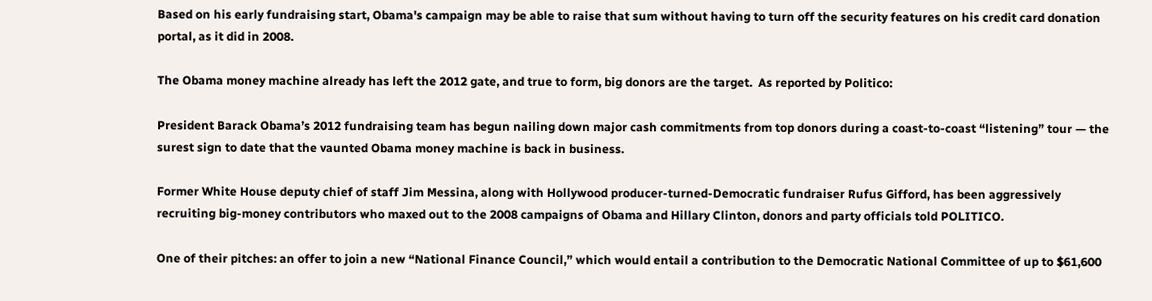Based on his early fundraising start, Obama's campaign may be able to raise that sum without having to turn off the security features on his credit card donation portal, as it did in 2008.

The Obama money machine already has left the 2012 gate, and true to form, big donors are the target.  As reported by Politico:

President Barack Obama’s 2012 fundraising team has begun nailing down major cash commitments from top donors during a coast-to-coast “listening” tour — the surest sign to date that the vaunted Obama money machine is back in business.

Former White House deputy chief of staff Jim Messina, along with Hollywood producer-turned-Democratic fundraiser Rufus Gifford, has been aggressively recruiting big-money contributors who maxed out to the 2008 campaigns of Obama and Hillary Clinton, donors and party officials told POLITICO.

One of their pitches: an offer to join a new “National Finance Council,” which would entail a contribution to the Democratic National Committee of up to $61,600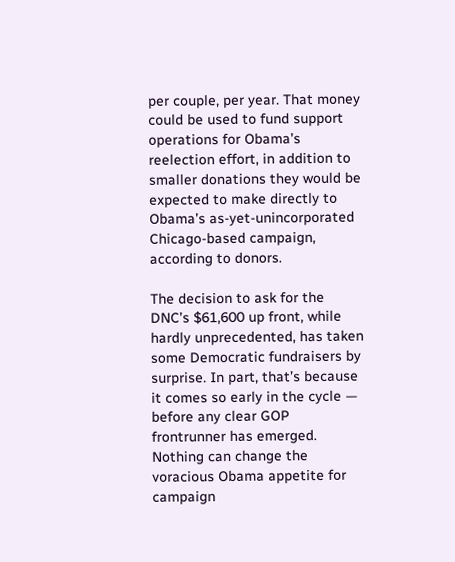per couple, per year. That money could be used to fund support operations for Obama’s reelection effort, in addition to smaller donations they would be expected to make directly to Obama’s as-yet-unincorporated Chicago-based campaign, according to donors.

The decision to ask for the DNC’s $61,600 up front, while hardly unprecedented, has taken some Democratic fundraisers by surprise. In part, that’s because it comes so early in the cycle — before any clear GOP frontrunner has emerged.
Nothing can change the voracious Obama appetite for campaign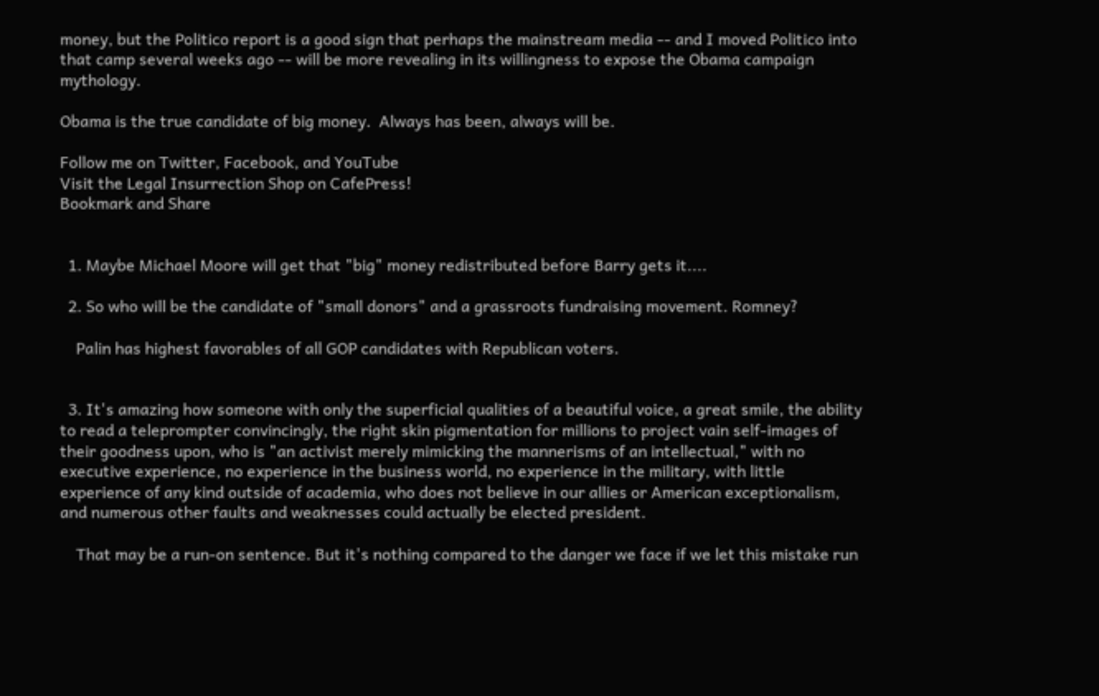money, but the Politico report is a good sign that perhaps the mainstream media -- and I moved Politico into that camp several weeks ago -- will be more revealing in its willingness to expose the Obama campaign mythology.

Obama is the true candidate of big money.  Always has been, always will be.

Follow me on Twitter, Facebook, and YouTube
Visit the Legal Insurrection Shop on CafePress!
Bookmark and Share


  1. Maybe Michael Moore will get that "big" money redistributed before Barry gets it....

  2. So who will be the candidate of "small donors" and a grassroots fundraising movement. Romney?

    Palin has highest favorables of all GOP candidates with Republican voters.


  3. It's amazing how someone with only the superficial qualities of a beautiful voice, a great smile, the ability to read a teleprompter convincingly, the right skin pigmentation for millions to project vain self-images of their goodness upon, who is "an activist merely mimicking the mannerisms of an intellectual," with no executive experience, no experience in the business world, no experience in the military, with little experience of any kind outside of academia, who does not believe in our allies or American exceptionalism, and numerous other faults and weaknesses could actually be elected president.

    That may be a run-on sentence. But it's nothing compared to the danger we face if we let this mistake run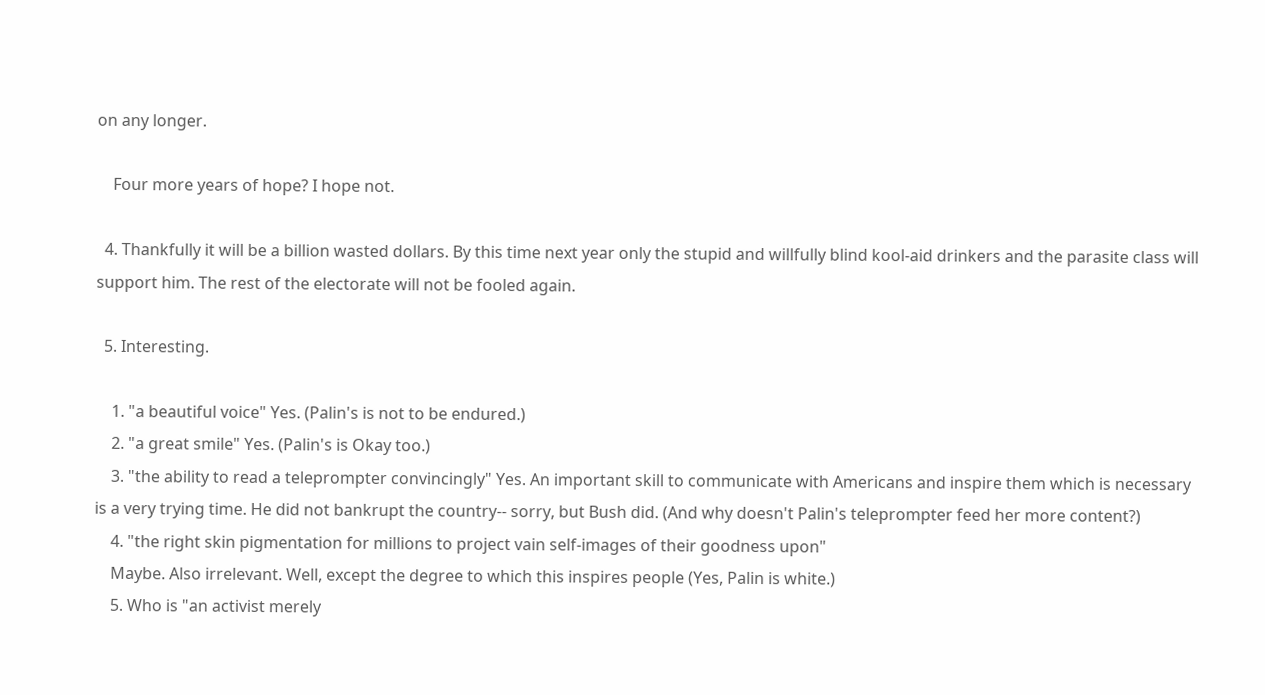on any longer.

    Four more years of hope? I hope not.

  4. Thankfully it will be a billion wasted dollars. By this time next year only the stupid and willfully blind kool-aid drinkers and the parasite class will support him. The rest of the electorate will not be fooled again.

  5. Interesting.

    1. "a beautiful voice" Yes. (Palin's is not to be endured.)
    2. "a great smile" Yes. (Palin's is Okay too.)
    3. "the ability to read a teleprompter convincingly" Yes. An important skill to communicate with Americans and inspire them which is necessary is a very trying time. He did not bankrupt the country-- sorry, but Bush did. (And why doesn't Palin's teleprompter feed her more content?)
    4. "the right skin pigmentation for millions to project vain self-images of their goodness upon"
    Maybe. Also irrelevant. Well, except the degree to which this inspires people (Yes, Palin is white.)
    5. Who is "an activist merely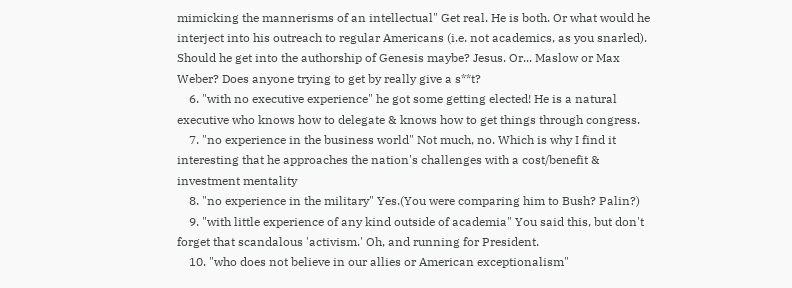mimicking the mannerisms of an intellectual" Get real. He is both. Or what would he interject into his outreach to regular Americans (i.e. not academics, as you snarled). Should he get into the authorship of Genesis maybe? Jesus. Or... Maslow or Max Weber? Does anyone trying to get by really give a s**t?
    6. "with no executive experience" he got some getting elected! He is a natural executive who knows how to delegate & knows how to get things through congress.
    7. "no experience in the business world" Not much, no. Which is why I find it interesting that he approaches the nation's challenges with a cost/benefit & investment mentality
    8. "no experience in the military" Yes.(You were comparing him to Bush? Palin?)
    9. "with little experience of any kind outside of academia" You said this, but don't forget that scandalous 'activism.' Oh, and running for President.
    10. "who does not believe in our allies or American exceptionalism"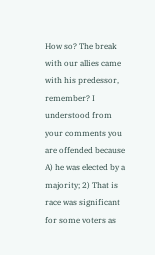How so? The break with our allies came with his predessor, remember? I understood from your comments you are offended because A) he was elected by a majority; 2) That is race was significant for some voters as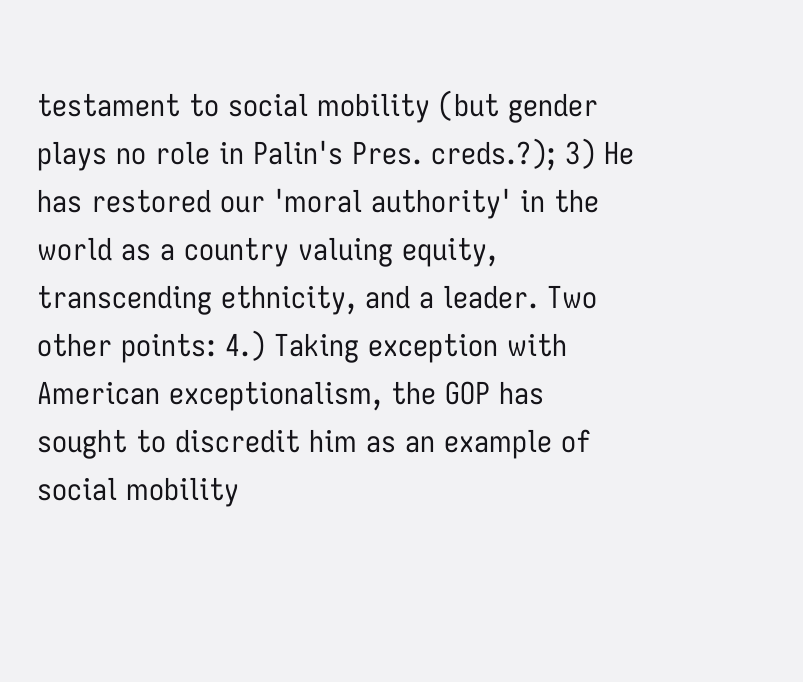testament to social mobility (but gender plays no role in Palin's Pres. creds.?); 3) He has restored our 'moral authority' in the world as a country valuing equity, transcending ethnicity, and a leader. Two other points: 4.) Taking exception with American exceptionalism, the GOP has sought to discredit him as an example of social mobility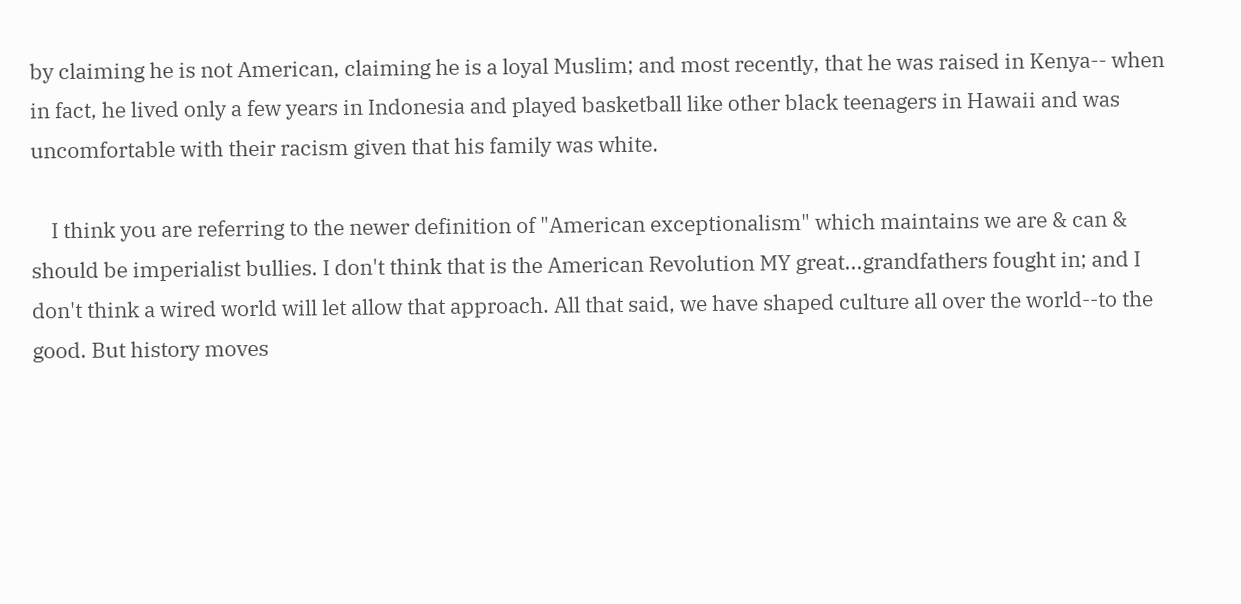by claiming he is not American, claiming he is a loyal Muslim; and most recently, that he was raised in Kenya-- when in fact, he lived only a few years in Indonesia and played basketball like other black teenagers in Hawaii and was uncomfortable with their racism given that his family was white.

    I think you are referring to the newer definition of "American exceptionalism" which maintains we are & can & should be imperialist bullies. I don't think that is the American Revolution MY great...grandfathers fought in; and I don't think a wired world will let allow that approach. All that said, we have shaped culture all over the world--to the good. But history moves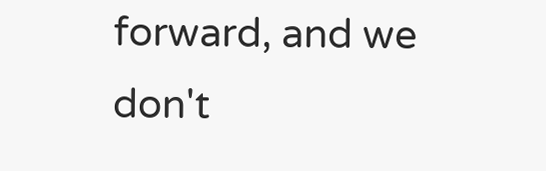forward, and we don't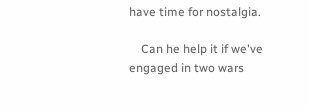have time for nostalgia.

    Can he help it if we've engaged in two wars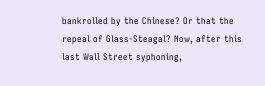bankrolled by the Chinese? Or that the repeal of Glass-Steagal? Now, after this last Wall Street syphoning,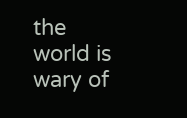the world is wary of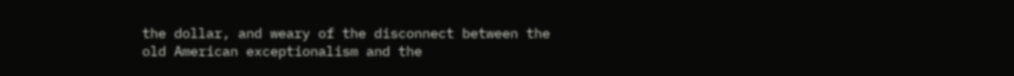the dollar, and weary of the disconnect between the old American exceptionalism and the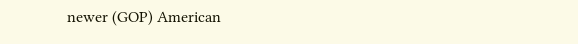newer (GOP) American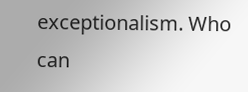exceptionalism. Who can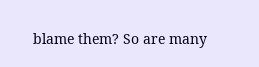blame them? So are many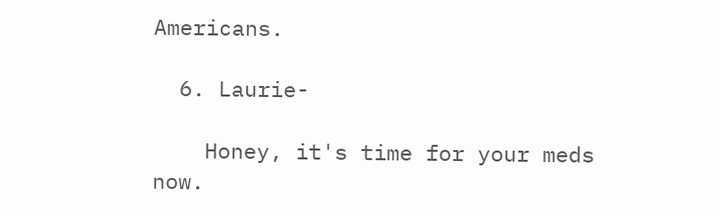Americans.

  6. Laurie-

    Honey, it's time for your meds now.